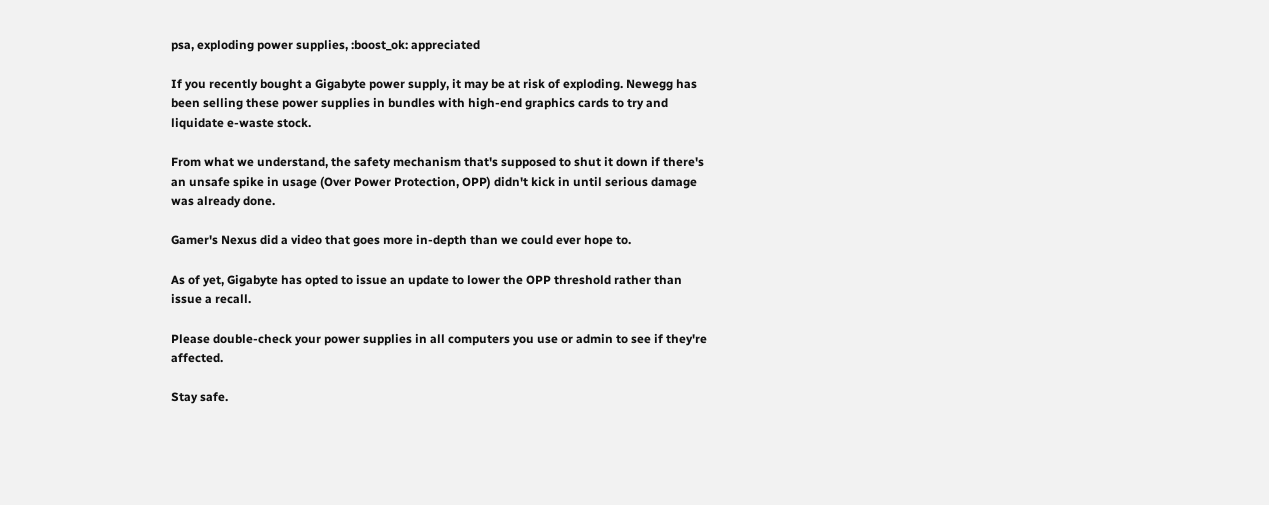psa, exploding power supplies, :boost_ok: appreciated

If you recently bought a Gigabyte power supply, it may be at risk of exploding. Newegg has been selling these power supplies in bundles with high-end graphics cards to try and liquidate e-waste stock.

From what we understand, the safety mechanism that's supposed to shut it down if there's an unsafe spike in usage (Over Power Protection, OPP) didn't kick in until serious damage was already done.

Gamer's Nexus did a video that goes more in-depth than we could ever hope to.

As of yet, Gigabyte has opted to issue an update to lower the OPP threshold rather than issue a recall.

Please double-check your power supplies in all computers you use or admin to see if they're affected.

Stay safe.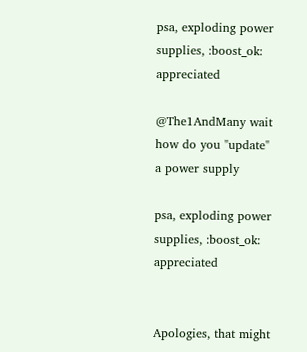psa, exploding power supplies, :boost_ok: appreciated

@The1AndMany wait how do you "update" a power supply

psa, exploding power supplies, :boost_ok: appreciated


Apologies, that might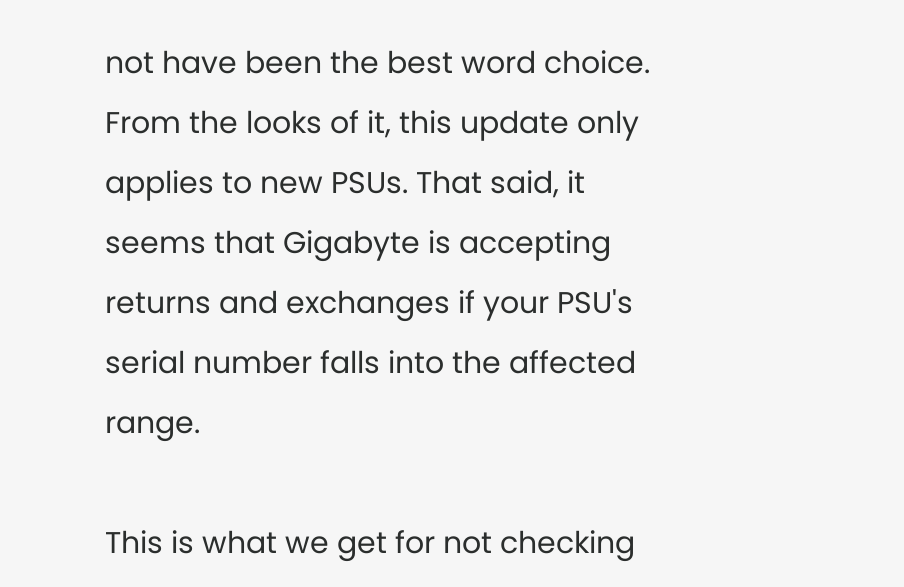not have been the best word choice. From the looks of it, this update only applies to new PSUs. That said, it seems that Gigabyte is accepting returns and exchanges if your PSU's serial number falls into the affected range.

This is what we get for not checking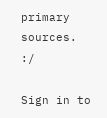primary sources. :/

Sign in to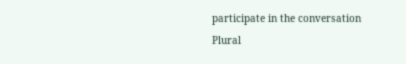participate in the conversation
Plural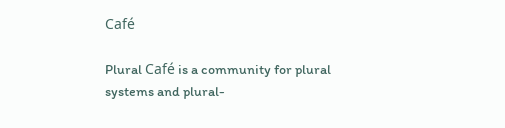Café

Plural Café is a community for plural systems and plural-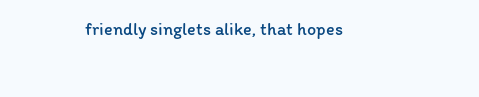friendly singlets alike, that hopes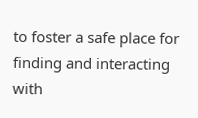to foster a safe place for finding and interacting with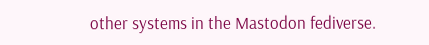other systems in the Mastodon fediverse.